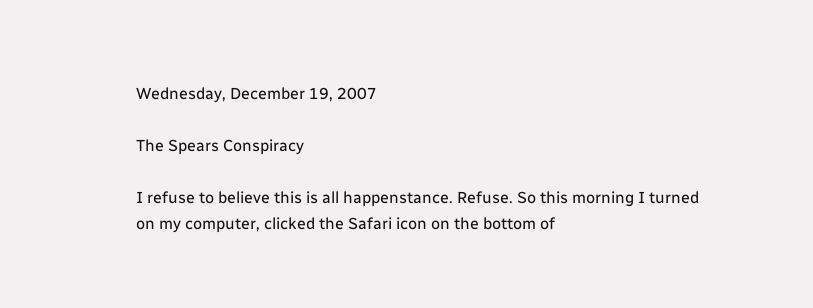Wednesday, December 19, 2007

The Spears Conspiracy

I refuse to believe this is all happenstance. Refuse. So this morning I turned on my computer, clicked the Safari icon on the bottom of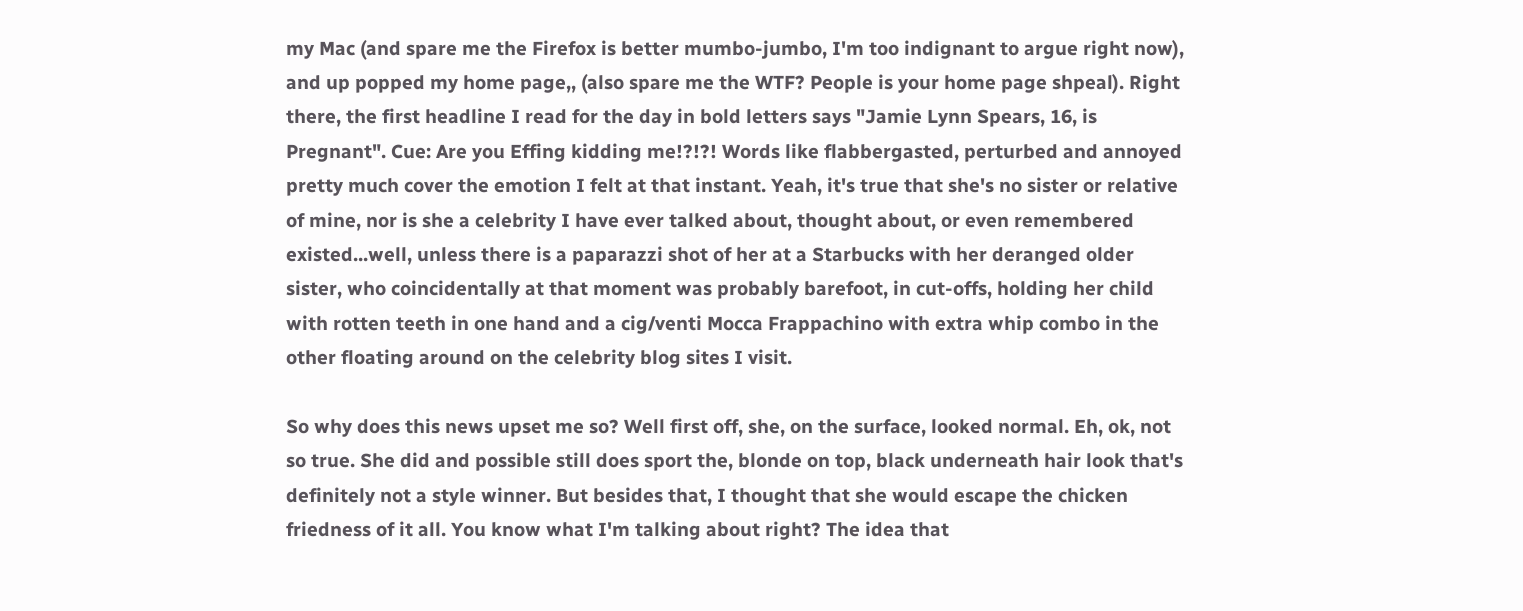my Mac (and spare me the Firefox is better mumbo-jumbo, I'm too indignant to argue right now), and up popped my home page,, (also spare me the WTF? People is your home page shpeal). Right there, the first headline I read for the day in bold letters says "Jamie Lynn Spears, 16, is Pregnant". Cue: Are you Effing kidding me!?!?! Words like flabbergasted, perturbed and annoyed pretty much cover the emotion I felt at that instant. Yeah, it's true that she's no sister or relative of mine, nor is she a celebrity I have ever talked about, thought about, or even remembered existed...well, unless there is a paparazzi shot of her at a Starbucks with her deranged older sister, who coincidentally at that moment was probably barefoot, in cut-offs, holding her child with rotten teeth in one hand and a cig/venti Mocca Frappachino with extra whip combo in the other floating around on the celebrity blog sites I visit.

So why does this news upset me so? Well first off, she, on the surface, looked normal. Eh, ok, not so true. She did and possible still does sport the, blonde on top, black underneath hair look that's definitely not a style winner. But besides that, I thought that she would escape the chicken friedness of it all. You know what I'm talking about right? The idea that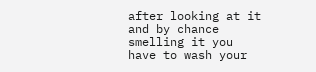after looking at it and by chance smelling it you have to wash your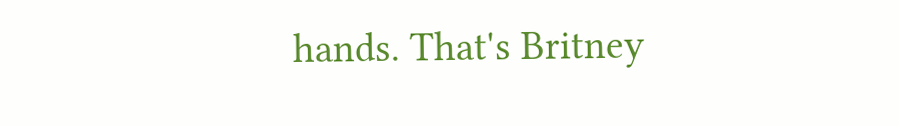hands. That's Britney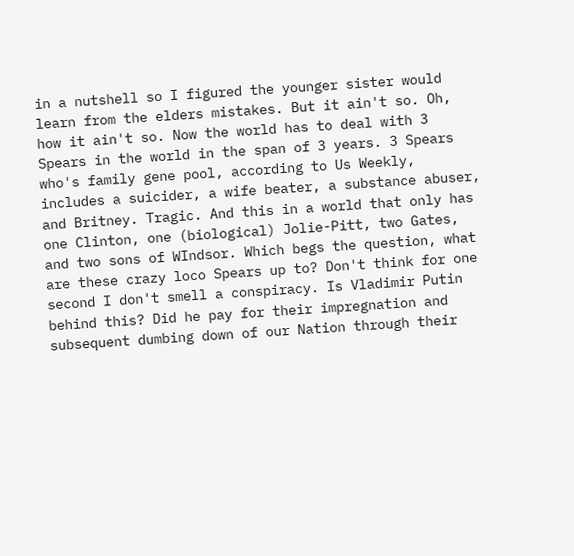in a nutshell so I figured the younger sister would learn from the elders mistakes. But it ain't so. Oh, how it ain't so. Now the world has to deal with 3 Spears in the world in the span of 3 years. 3 Spears who's family gene pool, according to Us Weekly, includes a suicider, a wife beater, a substance abuser, and Britney. Tragic. And this in a world that only has one Clinton, one (biological) Jolie-Pitt, two Gates, and two sons of WIndsor. Which begs the question, what are these crazy loco Spears up to? Don't think for one second I don't smell a conspiracy. Is Vladimir Putin behind this? Did he pay for their impregnation and subsequent dumbing down of our Nation through their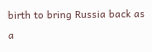birth to bring Russia back as a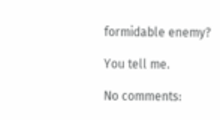formidable enemy?

You tell me.

No comments: